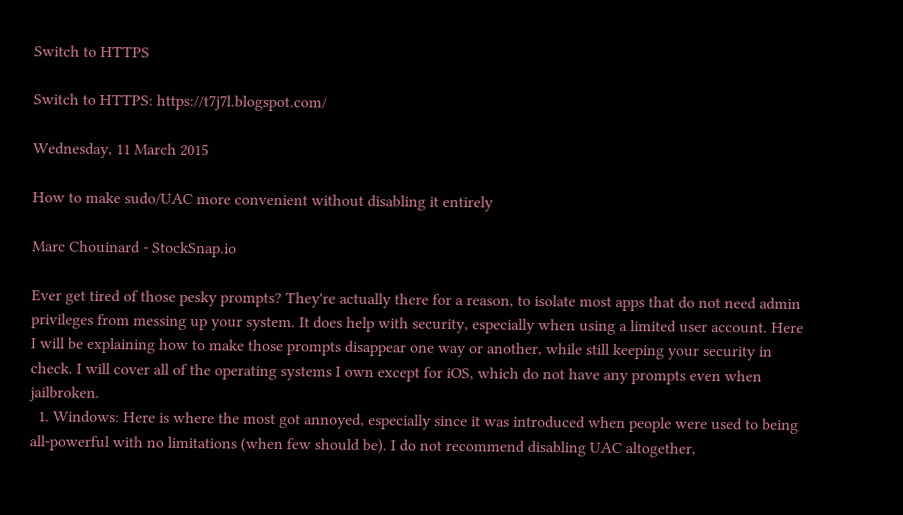Switch to HTTPS

Switch to HTTPS: https://t7j7l.blogspot.com/

Wednesday, 11 March 2015

How to make sudo/UAC more convenient without disabling it entirely

Marc Chouinard - StockSnap.io

Ever get tired of those pesky prompts? They're actually there for a reason, to isolate most apps that do not need admin privileges from messing up your system. It does help with security, especially when using a limited user account. Here I will be explaining how to make those prompts disappear one way or another, while still keeping your security in check. I will cover all of the operating systems I own except for iOS, which do not have any prompts even when jailbroken.
  1. Windows: Here is where the most got annoyed, especially since it was introduced when people were used to being all-powerful with no limitations (when few should be). I do not recommend disabling UAC altogether,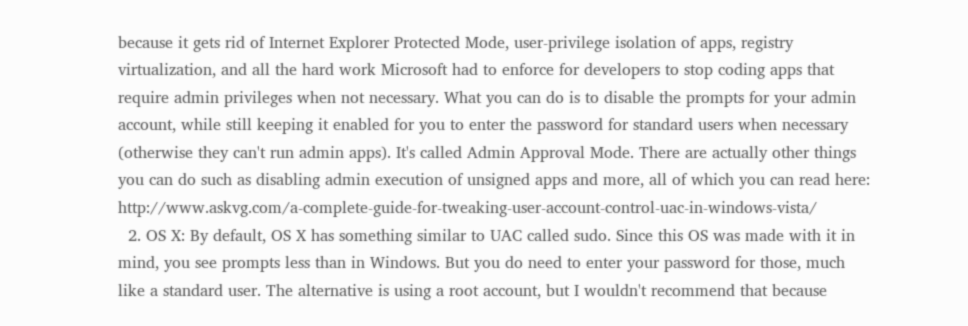because it gets rid of Internet Explorer Protected Mode, user-privilege isolation of apps, registry virtualization, and all the hard work Microsoft had to enforce for developers to stop coding apps that require admin privileges when not necessary. What you can do is to disable the prompts for your admin account, while still keeping it enabled for you to enter the password for standard users when necessary (otherwise they can't run admin apps). It's called Admin Approval Mode. There are actually other things you can do such as disabling admin execution of unsigned apps and more, all of which you can read here: http://www.askvg.com/a-complete-guide-for-tweaking-user-account-control-uac-in-windows-vista/
  2. OS X: By default, OS X has something similar to UAC called sudo. Since this OS was made with it in mind, you see prompts less than in Windows. But you do need to enter your password for those, much like a standard user. The alternative is using a root account, but I wouldn't recommend that because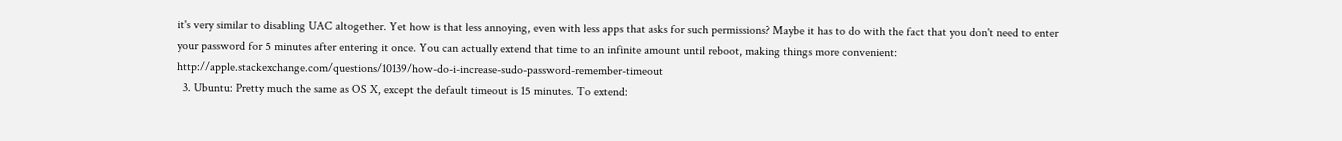it's very similar to disabling UAC altogether. Yet how is that less annoying, even with less apps that asks for such permissions? Maybe it has to do with the fact that you don't need to enter your password for 5 minutes after entering it once. You can actually extend that time to an infinite amount until reboot, making things more convenient: http://apple.stackexchange.com/questions/10139/how-do-i-increase-sudo-password-remember-timeout
  3. Ubuntu: Pretty much the same as OS X, except the default timeout is 15 minutes. To extend: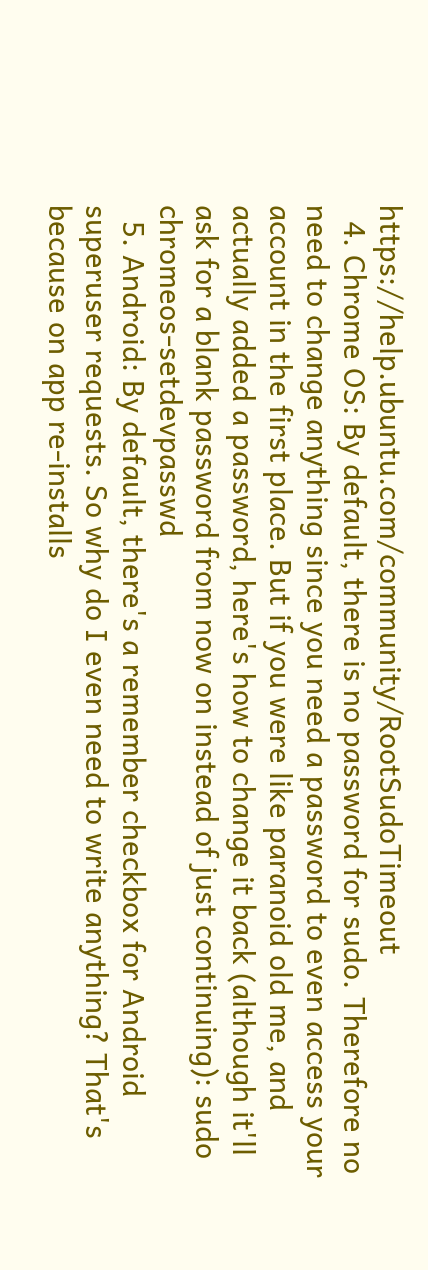https://help.ubuntu.com/community/RootSudoTimeout
  4. Chrome OS: By default, there is no password for sudo. Therefore no need to change anything since you need a password to even access your account in the first place. But if you were like paranoid old me, and actually added a password, here's how to change it back (although it'll ask for a blank password from now on instead of just continuing): sudo chromeos-setdevpasswd
  5. Android: By default, there's a remember checkbox for Android superuser requests. So why do I even need to write anything? That's because on app re-installs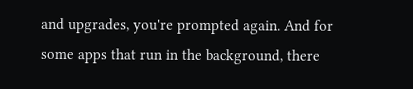and upgrades, you're prompted again. And for some apps that run in the background, there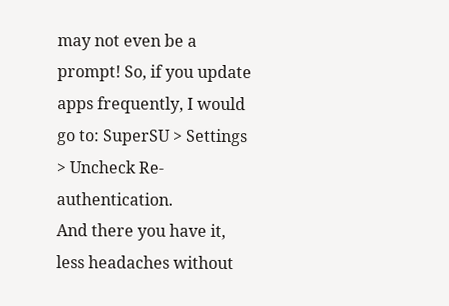may not even be a prompt! So, if you update apps frequently, I would go to: SuperSU > Settings > Uncheck Re-authentication.
And there you have it, less headaches without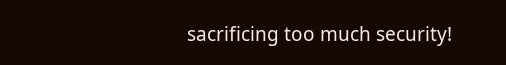sacrificing too much security!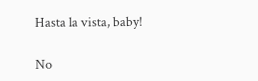Hasta la vista, baby!

No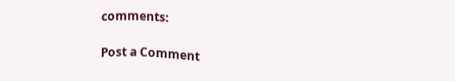comments:

Post a Comment